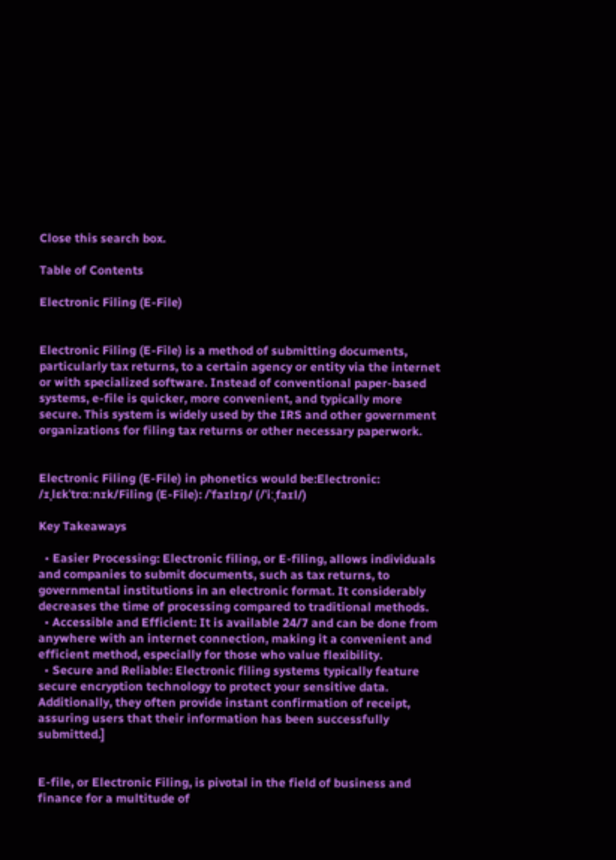Close this search box.

Table of Contents

Electronic Filing (E-File)


Electronic Filing (E-File) is a method of submitting documents, particularly tax returns, to a certain agency or entity via the internet or with specialized software. Instead of conventional paper-based systems, e-file is quicker, more convenient, and typically more secure. This system is widely used by the IRS and other government organizations for filing tax returns or other necessary paperwork.


Electronic Filing (E-File) in phonetics would be:Electronic: /ɪˌlɛkˈtrɑːnɪk/Filing (E-File): /ˈfaɪlɪŋ/ (/ˈiːˌfaɪl/)

Key Takeaways

  • Easier Processing: Electronic filing, or E-filing, allows individuals and companies to submit documents, such as tax returns, to governmental institutions in an electronic format. It considerably decreases the time of processing compared to traditional methods.
  • Accessible and Efficient: It is available 24/7 and can be done from anywhere with an internet connection, making it a convenient and efficient method, especially for those who value flexibility.
  • Secure and Reliable: Electronic filing systems typically feature secure encryption technology to protect your sensitive data. Additionally, they often provide instant confirmation of receipt, assuring users that their information has been successfully submitted.]


E-file, or Electronic Filing, is pivotal in the field of business and finance for a multitude of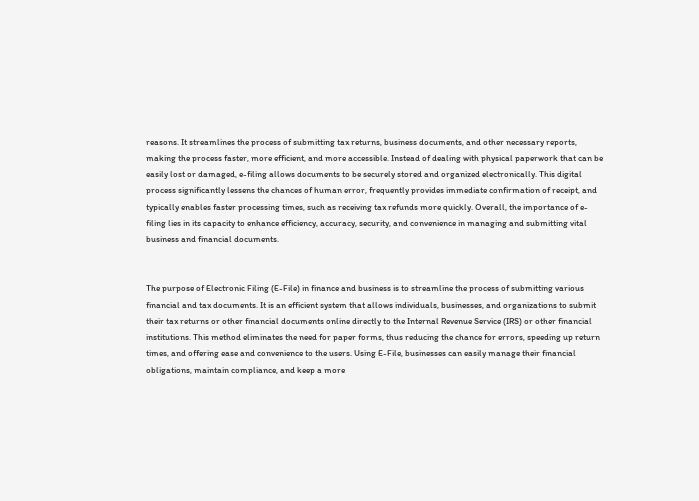reasons. It streamlines the process of submitting tax returns, business documents, and other necessary reports, making the process faster, more efficient, and more accessible. Instead of dealing with physical paperwork that can be easily lost or damaged, e-filing allows documents to be securely stored and organized electronically. This digital process significantly lessens the chances of human error, frequently provides immediate confirmation of receipt, and typically enables faster processing times, such as receiving tax refunds more quickly. Overall, the importance of e-filing lies in its capacity to enhance efficiency, accuracy, security, and convenience in managing and submitting vital business and financial documents.


The purpose of Electronic Filing (E-File) in finance and business is to streamline the process of submitting various financial and tax documents. It is an efficient system that allows individuals, businesses, and organizations to submit their tax returns or other financial documents online directly to the Internal Revenue Service (IRS) or other financial institutions. This method eliminates the need for paper forms, thus reducing the chance for errors, speeding up return times, and offering ease and convenience to the users. Using E-File, businesses can easily manage their financial obligations, maintain compliance, and keep a more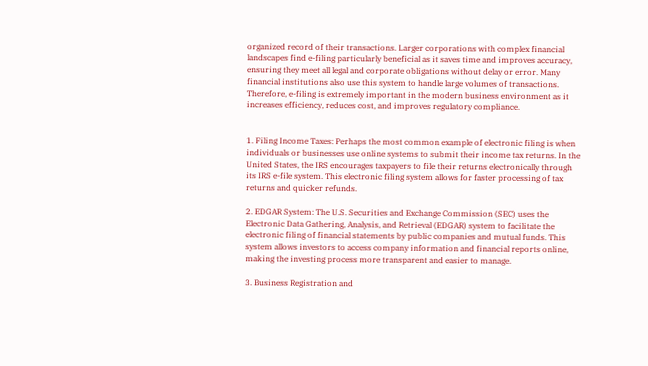organized record of their transactions. Larger corporations with complex financial landscapes find e-filing particularly beneficial as it saves time and improves accuracy, ensuring they meet all legal and corporate obligations without delay or error. Many financial institutions also use this system to handle large volumes of transactions. Therefore, e-filing is extremely important in the modern business environment as it increases efficiency, reduces cost, and improves regulatory compliance.


1. Filing Income Taxes: Perhaps the most common example of electronic filing is when individuals or businesses use online systems to submit their income tax returns. In the United States, the IRS encourages taxpayers to file their returns electronically through its IRS e-file system. This electronic filing system allows for faster processing of tax returns and quicker refunds.

2. EDGAR System: The U.S. Securities and Exchange Commission (SEC) uses the Electronic Data Gathering, Analysis, and Retrieval (EDGAR) system to facilitate the electronic filing of financial statements by public companies and mutual funds. This system allows investors to access company information and financial reports online, making the investing process more transparent and easier to manage.

3. Business Registration and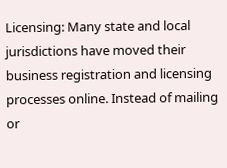Licensing: Many state and local jurisdictions have moved their business registration and licensing processes online. Instead of mailing or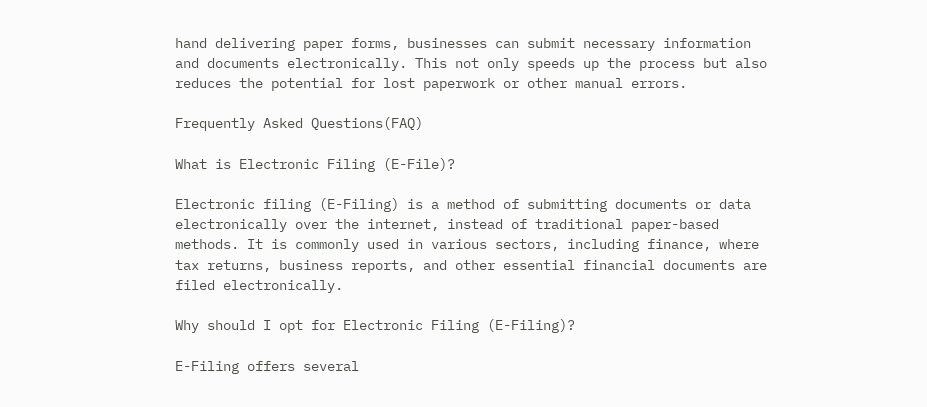hand delivering paper forms, businesses can submit necessary information and documents electronically. This not only speeds up the process but also reduces the potential for lost paperwork or other manual errors.

Frequently Asked Questions(FAQ)

What is Electronic Filing (E-File)?

Electronic filing (E-Filing) is a method of submitting documents or data electronically over the internet, instead of traditional paper-based methods. It is commonly used in various sectors, including finance, where tax returns, business reports, and other essential financial documents are filed electronically.

Why should I opt for Electronic Filing (E-Filing)?

E-Filing offers several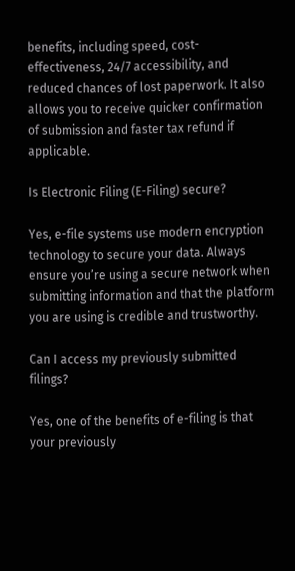benefits, including speed, cost-effectiveness, 24/7 accessibility, and reduced chances of lost paperwork. It also allows you to receive quicker confirmation of submission and faster tax refund if applicable.

Is Electronic Filing (E-Filing) secure?

Yes, e-file systems use modern encryption technology to secure your data. Always ensure you’re using a secure network when submitting information and that the platform you are using is credible and trustworthy.

Can I access my previously submitted filings?

Yes, one of the benefits of e-filing is that your previously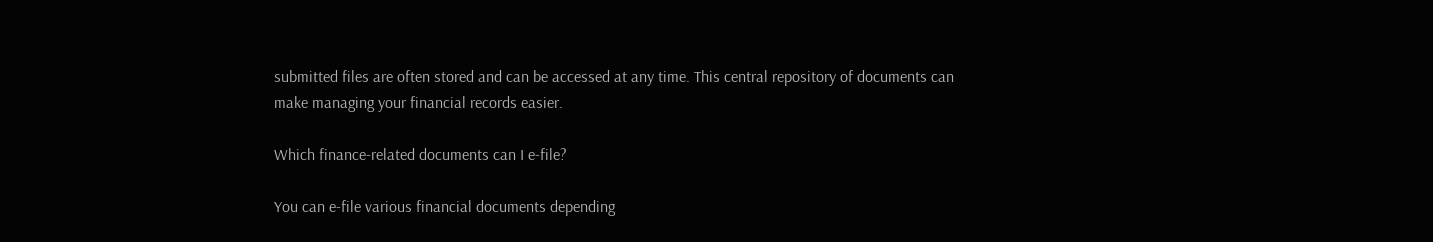submitted files are often stored and can be accessed at any time. This central repository of documents can make managing your financial records easier.

Which finance-related documents can I e-file?

You can e-file various financial documents depending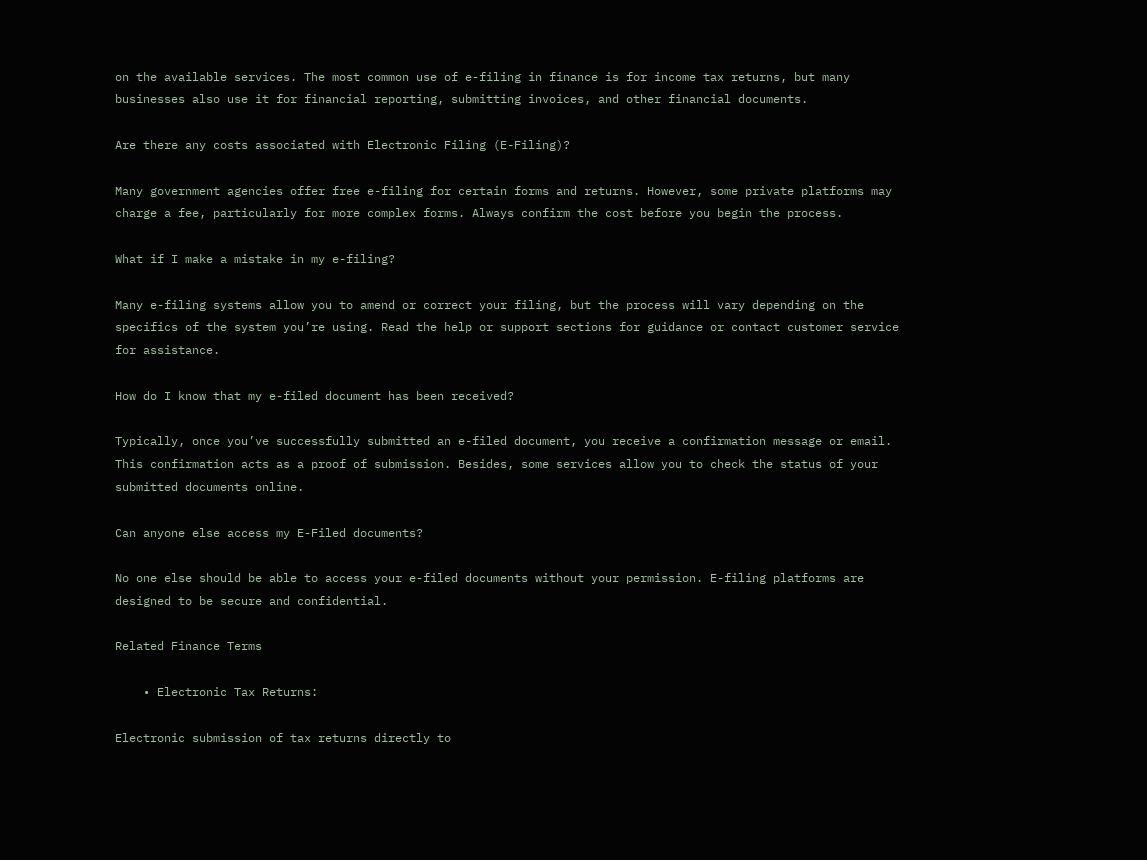on the available services. The most common use of e-filing in finance is for income tax returns, but many businesses also use it for financial reporting, submitting invoices, and other financial documents.

Are there any costs associated with Electronic Filing (E-Filing)?

Many government agencies offer free e-filing for certain forms and returns. However, some private platforms may charge a fee, particularly for more complex forms. Always confirm the cost before you begin the process.

What if I make a mistake in my e-filing?

Many e-filing systems allow you to amend or correct your filing, but the process will vary depending on the specifics of the system you’re using. Read the help or support sections for guidance or contact customer service for assistance.

How do I know that my e-filed document has been received?

Typically, once you’ve successfully submitted an e-filed document, you receive a confirmation message or email. This confirmation acts as a proof of submission. Besides, some services allow you to check the status of your submitted documents online.

Can anyone else access my E-Filed documents?

No one else should be able to access your e-filed documents without your permission. E-filing platforms are designed to be secure and confidential.

Related Finance Terms

    • Electronic Tax Returns:

Electronic submission of tax returns directly to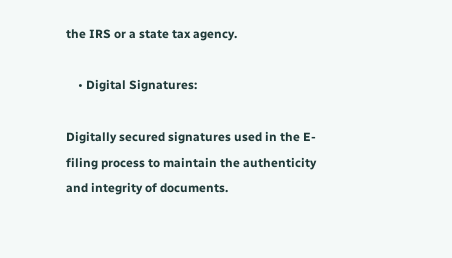the IRS or a state tax agency.

    • Digital Signatures:

Digitally secured signatures used in the E-filing process to maintain the authenticity and integrity of documents.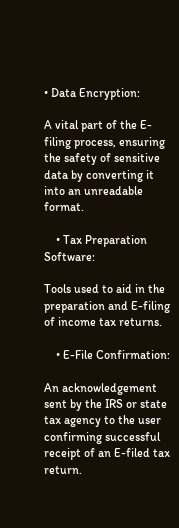• Data Encryption:

A vital part of the E-filing process, ensuring the safety of sensitive data by converting it into an unreadable format.

    • Tax Preparation Software:

Tools used to aid in the preparation and E-filing of income tax returns.

    • E-File Confirmation:

An acknowledgement sent by the IRS or state tax agency to the user confirming successful receipt of an E-filed tax return.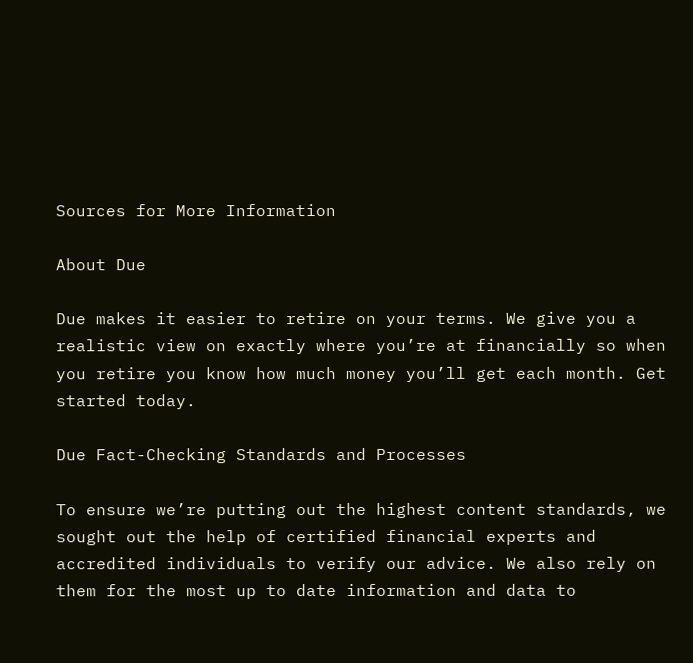Sources for More Information

About Due

Due makes it easier to retire on your terms. We give you a realistic view on exactly where you’re at financially so when you retire you know how much money you’ll get each month. Get started today.

Due Fact-Checking Standards and Processes

To ensure we’re putting out the highest content standards, we sought out the help of certified financial experts and accredited individuals to verify our advice. We also rely on them for the most up to date information and data to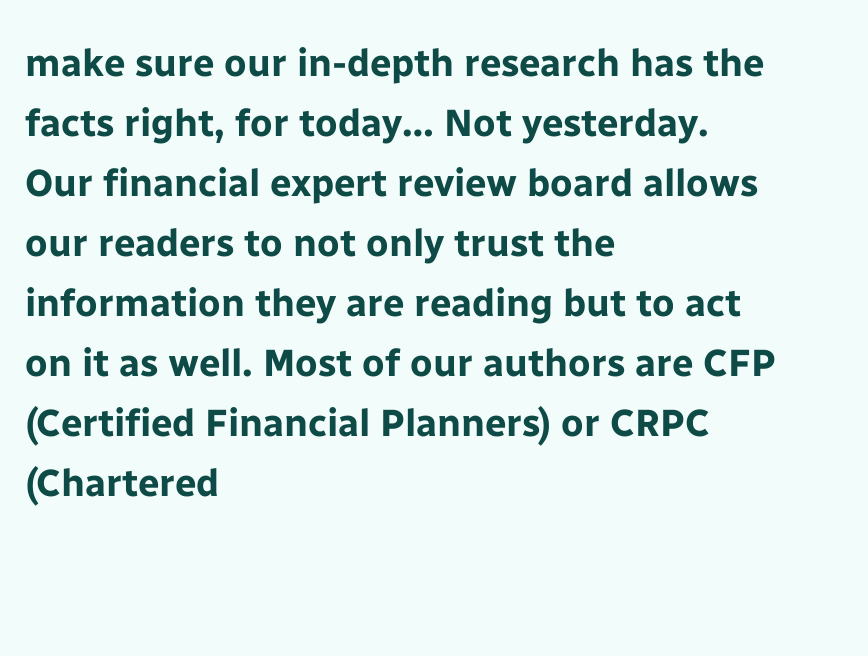make sure our in-depth research has the facts right, for today… Not yesterday. Our financial expert review board allows our readers to not only trust the information they are reading but to act on it as well. Most of our authors are CFP (Certified Financial Planners) or CRPC (Chartered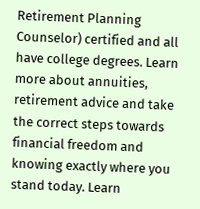Retirement Planning Counselor) certified and all have college degrees. Learn more about annuities, retirement advice and take the correct steps towards financial freedom and knowing exactly where you stand today. Learn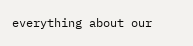everything about our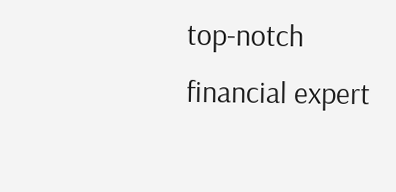top-notch financial expert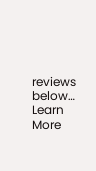reviews below… Learn More